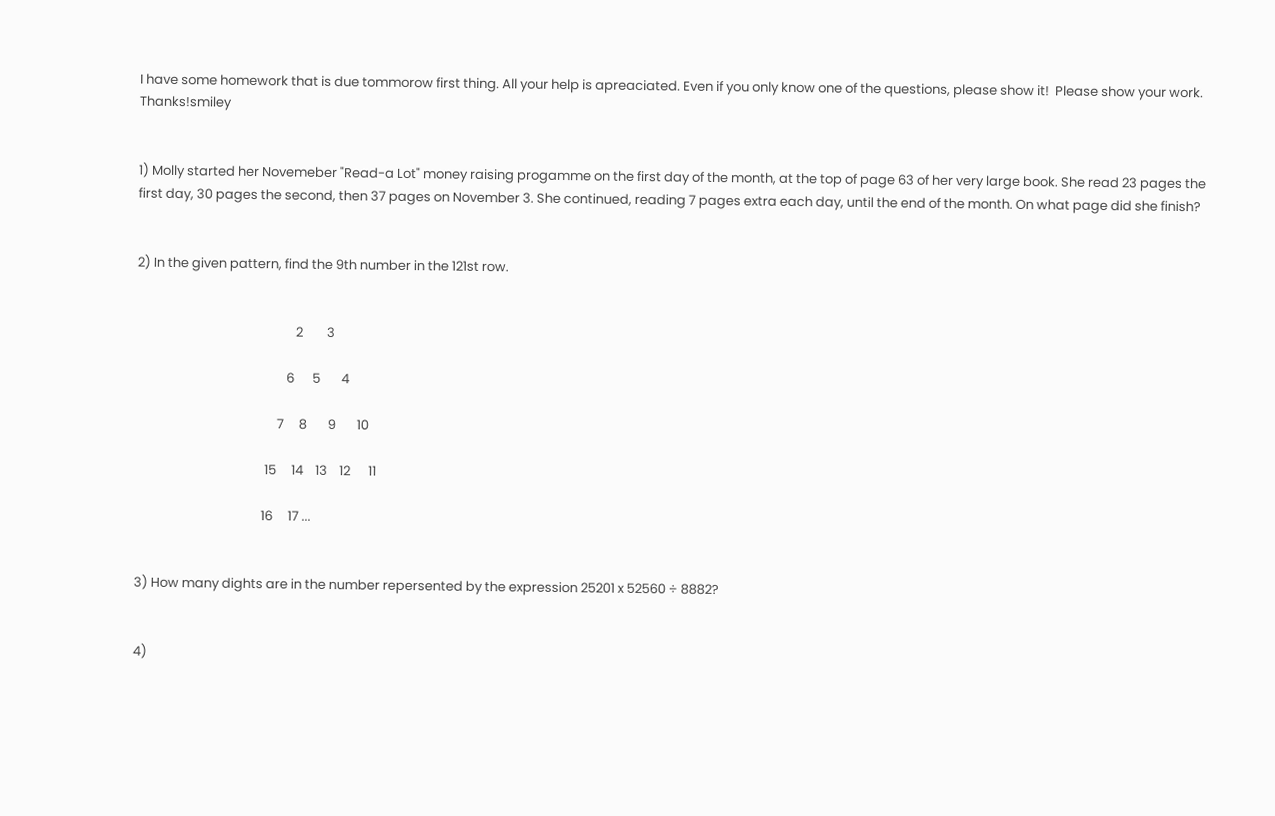I have some homework that is due tommorow first thing. All your help is apreaciated. Even if you only know one of the questions, please show it!  Please show your work. Thanks!smiley


1) Molly started her Novemeber "Read-a Lot" money raising progamme on the first day of the month, at the top of page 63 of her very large book. She read 23 pages the first day, 30 pages the second, then 37 pages on November 3. She continued, reading 7 pages extra each day, until the end of the month. On what page did she finish?


2) In the given pattern, find the 9th number in the 121st row.


                                                     2        3

                                                  6      5       4

                                               7     8       9       10

                                           15     14    13    12      11

                                          16     17 ...


3) How many dights are in the number repersented by the expression 25201 x 52560 ÷ 8882?


4)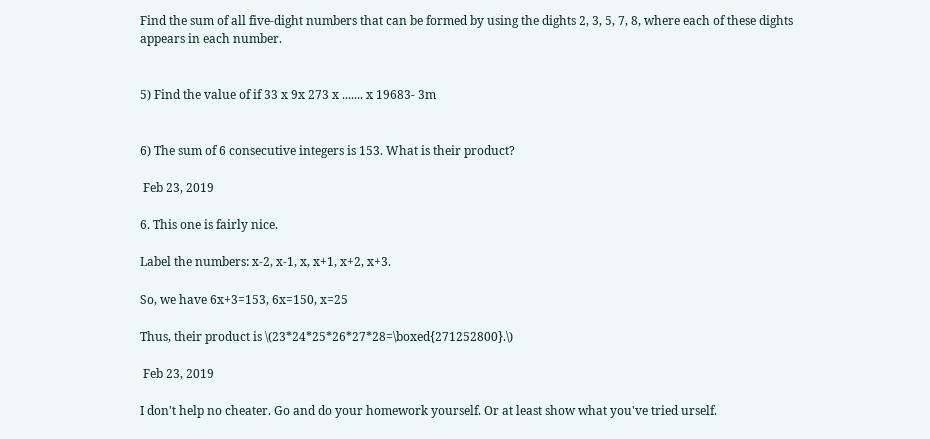Find the sum of all five-dight numbers that can be formed by using the dights 2, 3, 5, 7, 8, where each of these dights appears in each number.


5) Find the value of if 33 x 9x 273 x ....... x 19683- 3m


6) The sum of 6 consecutive integers is 153. What is their product?

 Feb 23, 2019

6. This one is fairly nice.

Label the numbers: x-2, x-1, x, x+1, x+2, x+3.

So, we have 6x+3=153, 6x=150, x=25

Thus, their product is \(23*24*25*26*27*28=\boxed{271252800}.\)

 Feb 23, 2019

I don't help no cheater. Go and do your homework yourself. Or at least show what you've tried urself.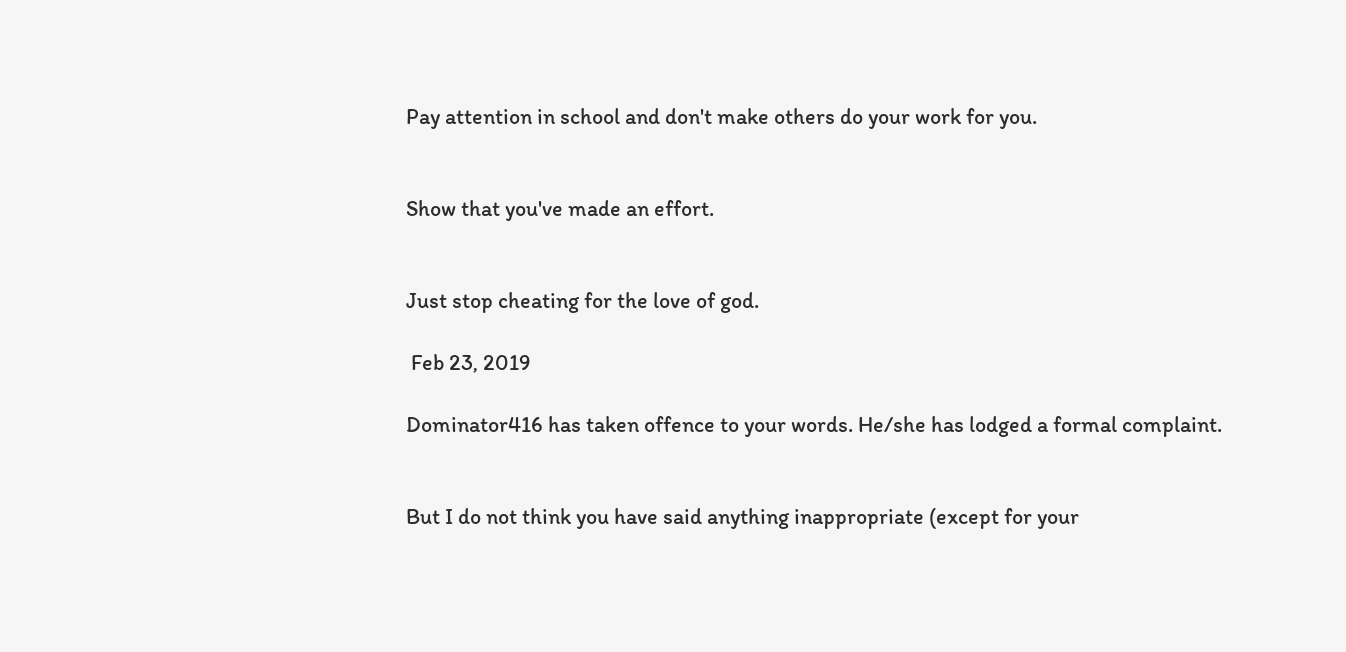Pay attention in school and don't make others do your work for you.


Show that you've made an effort.


Just stop cheating for the love of god.

 Feb 23, 2019

Dominator416 has taken offence to your words. He/she has lodged a formal complaint.


But I do not think you have said anything inappropriate (except for your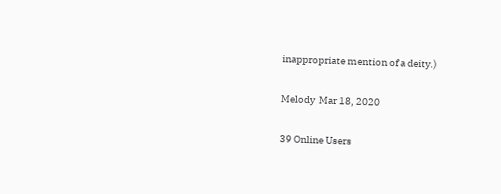inappropriate mention of a deity.)

Melody  Mar 18, 2020

39 Online Users